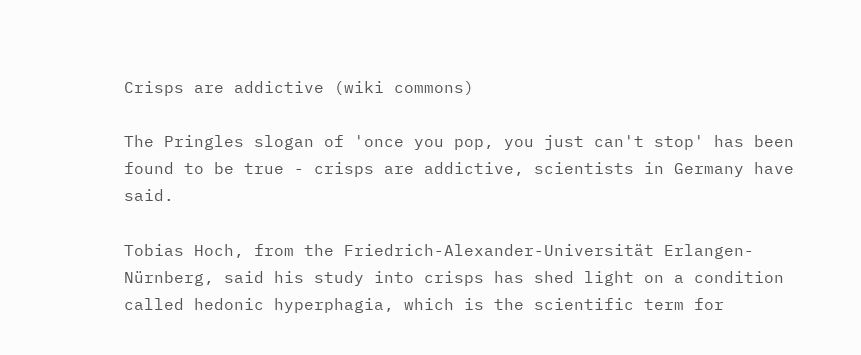Crisps are addictive (wiki commons)

The Pringles slogan of 'once you pop, you just can't stop' has been found to be true - crisps are addictive, scientists in Germany have said.

Tobias Hoch, from the Friedrich-Alexander-Universität Erlangen-Nürnberg, said his study into crisps has shed light on a condition called hedonic hyperphagia, which is the scientific term for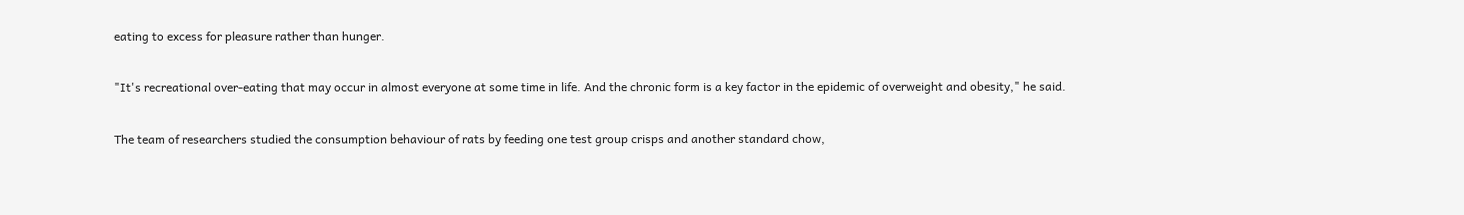eating to excess for pleasure rather than hunger.

"It's recreational over-eating that may occur in almost everyone at some time in life. And the chronic form is a key factor in the epidemic of overweight and obesity," he said.

The team of researchers studied the consumption behaviour of rats by feeding one test group crisps and another standard chow,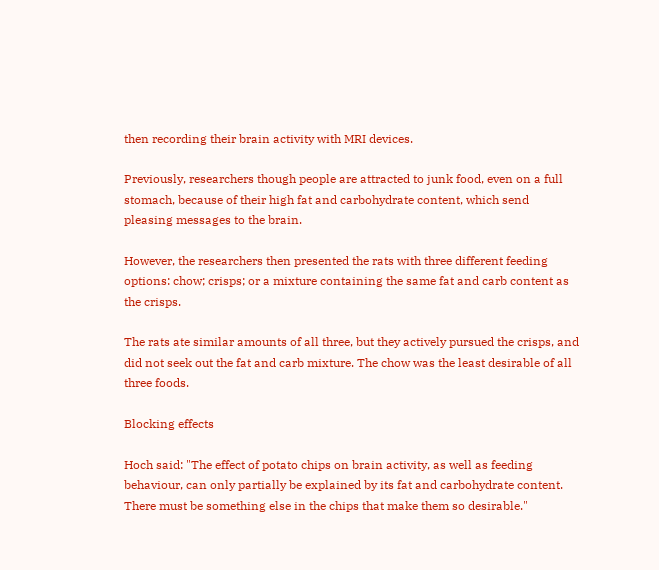then recording their brain activity with MRI devices.

Previously, researchers though people are attracted to junk food, even on a full stomach, because of their high fat and carbohydrate content, which send pleasing messages to the brain.

However, the researchers then presented the rats with three different feeding options: chow; crisps; or a mixture containing the same fat and carb content as the crisps.

The rats ate similar amounts of all three, but they actively pursued the crisps, and did not seek out the fat and carb mixture. The chow was the least desirable of all three foods.

Blocking effects

Hoch said: "The effect of potato chips on brain activity, as well as feeding behaviour, can only partially be explained by its fat and carbohydrate content. There must be something else in the chips that make them so desirable."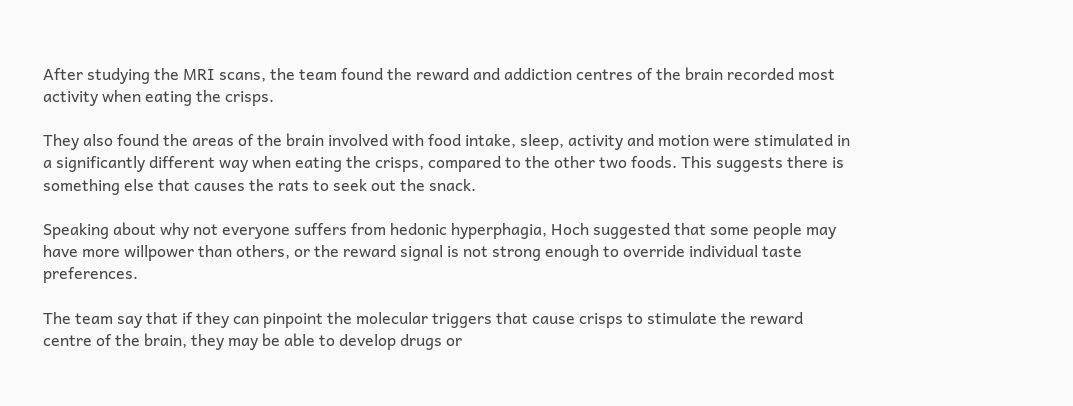After studying the MRI scans, the team found the reward and addiction centres of the brain recorded most activity when eating the crisps.

They also found the areas of the brain involved with food intake, sleep, activity and motion were stimulated in a significantly different way when eating the crisps, compared to the other two foods. This suggests there is something else that causes the rats to seek out the snack.

Speaking about why not everyone suffers from hedonic hyperphagia, Hoch suggested that some people may have more willpower than others, or the reward signal is not strong enough to override individual taste preferences.

The team say that if they can pinpoint the molecular triggers that cause crisps to stimulate the reward centre of the brain, they may be able to develop drugs or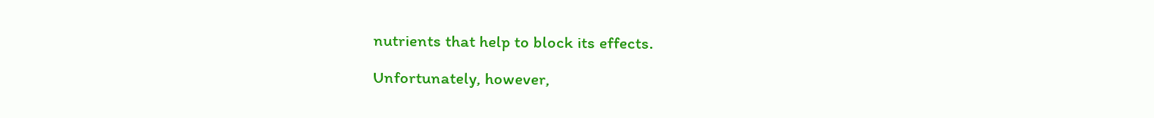nutrients that help to block its effects.

Unfortunately, however,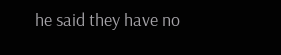he said they have no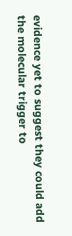evidence yet to suggest they could add the molecular trigger to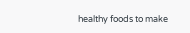healthy foods to make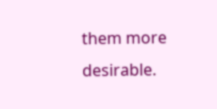them more desirable.